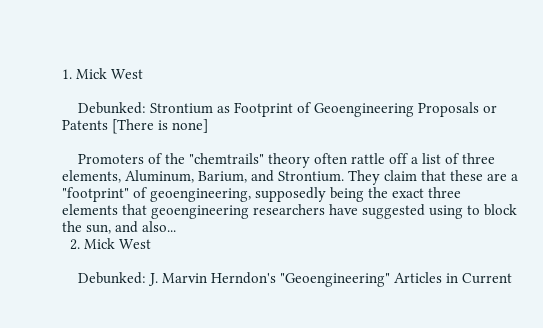1. Mick West

    Debunked: Strontium as Footprint of Geoengineering Proposals or Patents [There is none]

    Promoters of the "chemtrails" theory often rattle off a list of three elements, Aluminum, Barium, and Strontium. They claim that these are a "footprint" of geoengineering, supposedly being the exact three elements that geoengineering researchers have suggested using to block the sun, and also...
  2. Mick West

    Debunked: J. Marvin Herndon's "Geoengineering" Articles in Current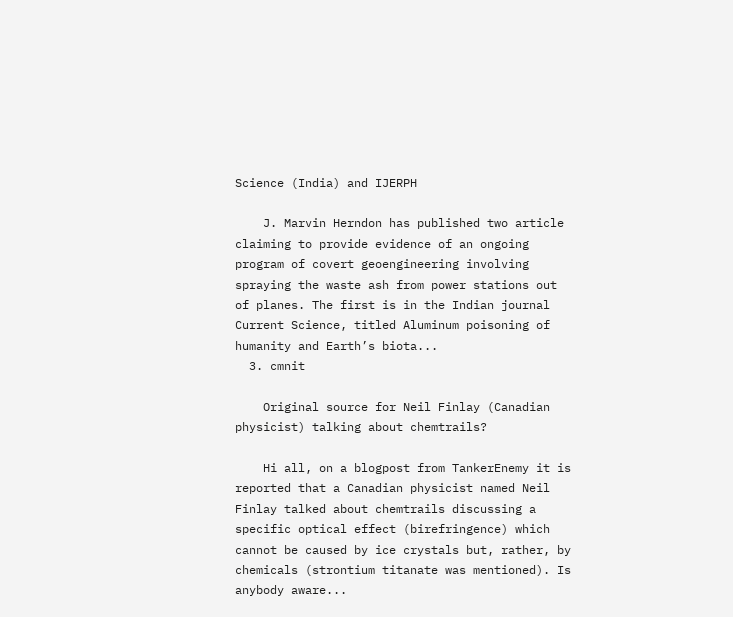Science (India) and IJERPH

    J. Marvin Herndon has published two article claiming to provide evidence of an ongoing program of covert geoengineering involving spraying the waste ash from power stations out of planes. The first is in the Indian journal Current Science, titled Aluminum poisoning of humanity and Earth’s biota...
  3. cmnit

    Original source for Neil Finlay (Canadian physicist) talking about chemtrails?

    Hi all, on a blogpost from TankerEnemy it is reported that a Canadian physicist named Neil Finlay talked about chemtrails discussing a specific optical effect (birefringence) which cannot be caused by ice crystals but, rather, by chemicals (strontium titanate was mentioned). Is anybody aware...